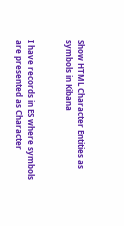Show HTML Character Entities as symbols in Kibana


I have records in ES where symbols are presented as Character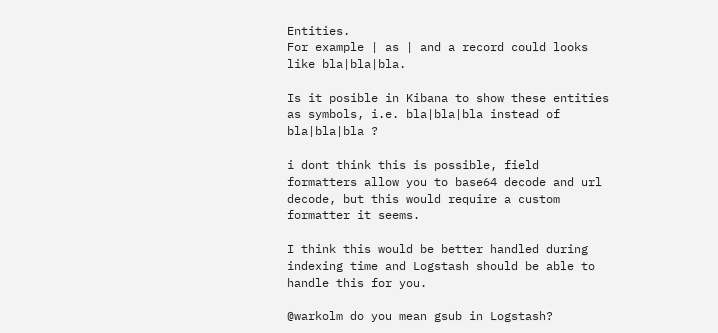Entities.
For example | as | and a record could looks like bla|bla|bla.

Is it posible in Kibana to show these entities as symbols, i.e. bla|bla|bla instead of bla|bla|bla ?

i dont think this is possible, field formatters allow you to base64 decode and url decode, but this would require a custom formatter it seems.

I think this would be better handled during indexing time and Logstash should be able to handle this for you.

@warkolm do you mean gsub in Logstash?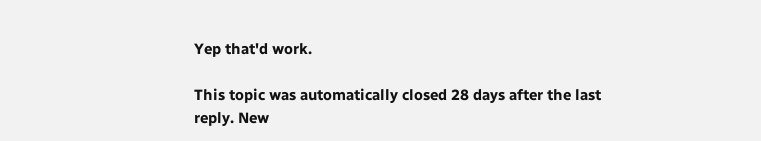Yep that'd work.

This topic was automatically closed 28 days after the last reply. New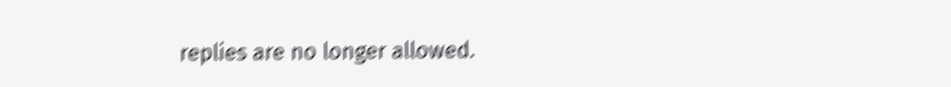replies are no longer allowed.